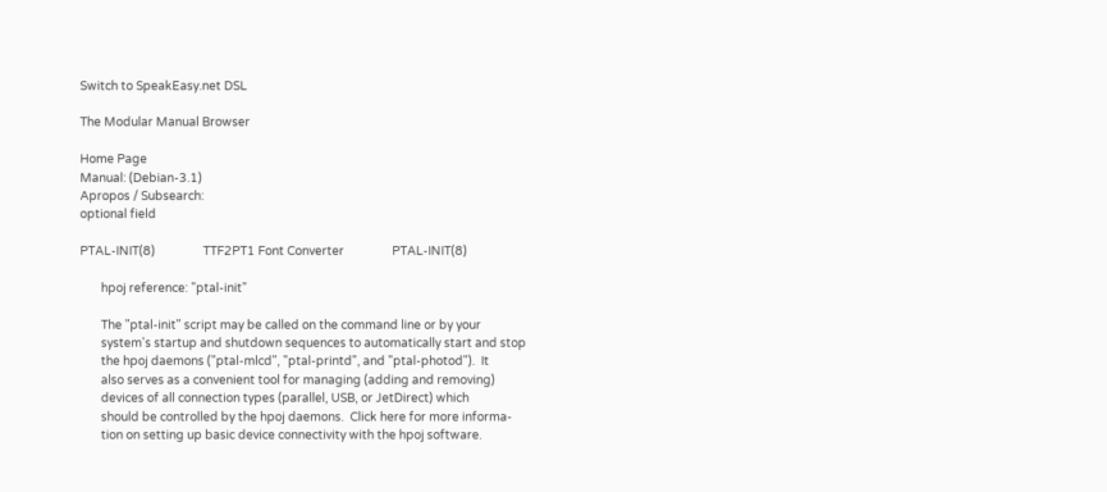Switch to SpeakEasy.net DSL

The Modular Manual Browser

Home Page
Manual: (Debian-3.1)
Apropos / Subsearch:
optional field

PTAL-INIT(8)                TTF2PT1 Font Converter                PTAL-INIT(8)

       hpoj reference: "ptal-init"

       The "ptal-init" script may be called on the command line or by your
       system's startup and shutdown sequences to automatically start and stop
       the hpoj daemons ("ptal-mlcd", "ptal-printd", and "ptal-photod").  It
       also serves as a convenient tool for managing (adding and removing)
       devices of all connection types (parallel, USB, or JetDirect) which
       should be controlled by the hpoj daemons.  Click here for more informa-
       tion on setting up basic device connectivity with the hpoj software.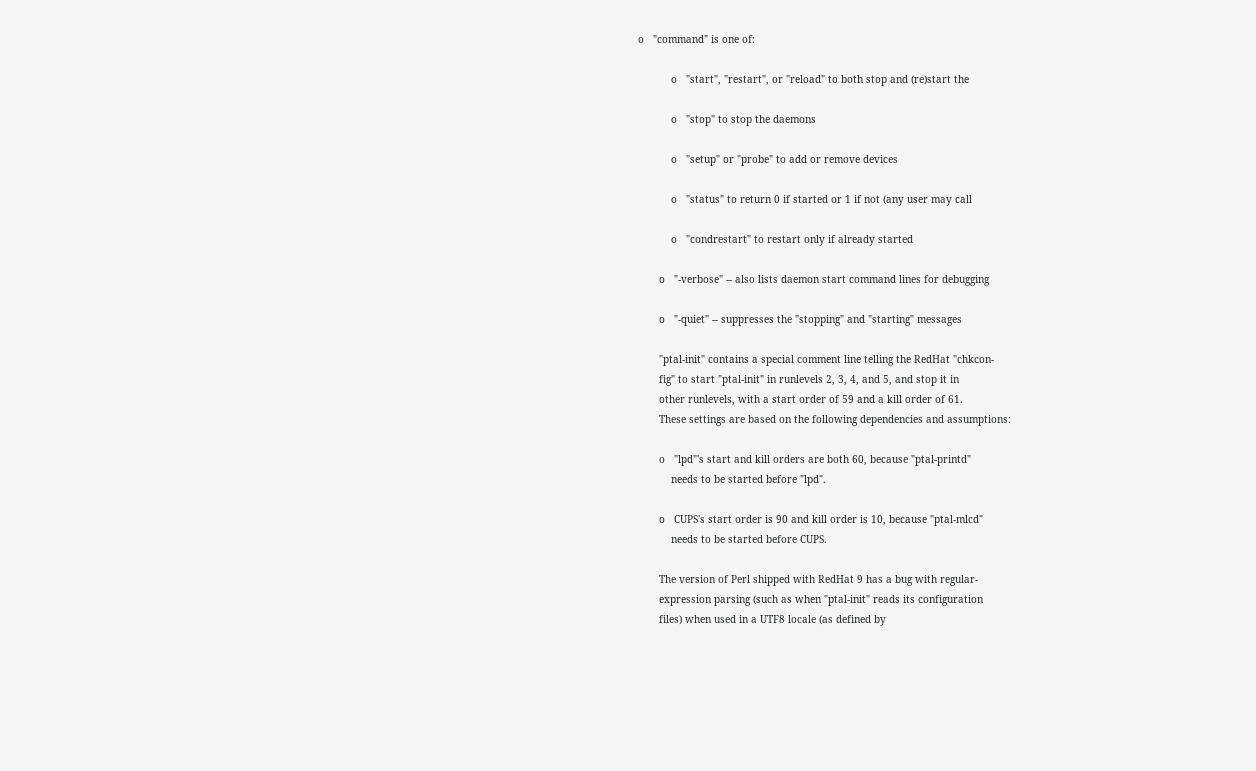o   "command" is one of:

           o   "start", "restart", or "reload" to both stop and (re)start the

           o   "stop" to stop the daemons

           o   "setup" or "probe" to add or remove devices

           o   "status" to return 0 if started or 1 if not (any user may call

           o   "condrestart" to restart only if already started

       o   "-verbose" -- also lists daemon start command lines for debugging

       o   "-quiet" -- suppresses the "stopping" and "starting" messages

       "ptal-init" contains a special comment line telling the RedHat "chkcon-
       fig" to start "ptal-init" in runlevels 2, 3, 4, and 5, and stop it in
       other runlevels, with a start order of 59 and a kill order of 61.
       These settings are based on the following dependencies and assumptions:

       o   "lpd"'s start and kill orders are both 60, because "ptal-printd"
           needs to be started before "lpd".

       o   CUPS's start order is 90 and kill order is 10, because "ptal-mlcd"
           needs to be started before CUPS.

       The version of Perl shipped with RedHat 9 has a bug with regular-
       expression parsing (such as when "ptal-init" reads its configuration
       files) when used in a UTF8 locale (as defined by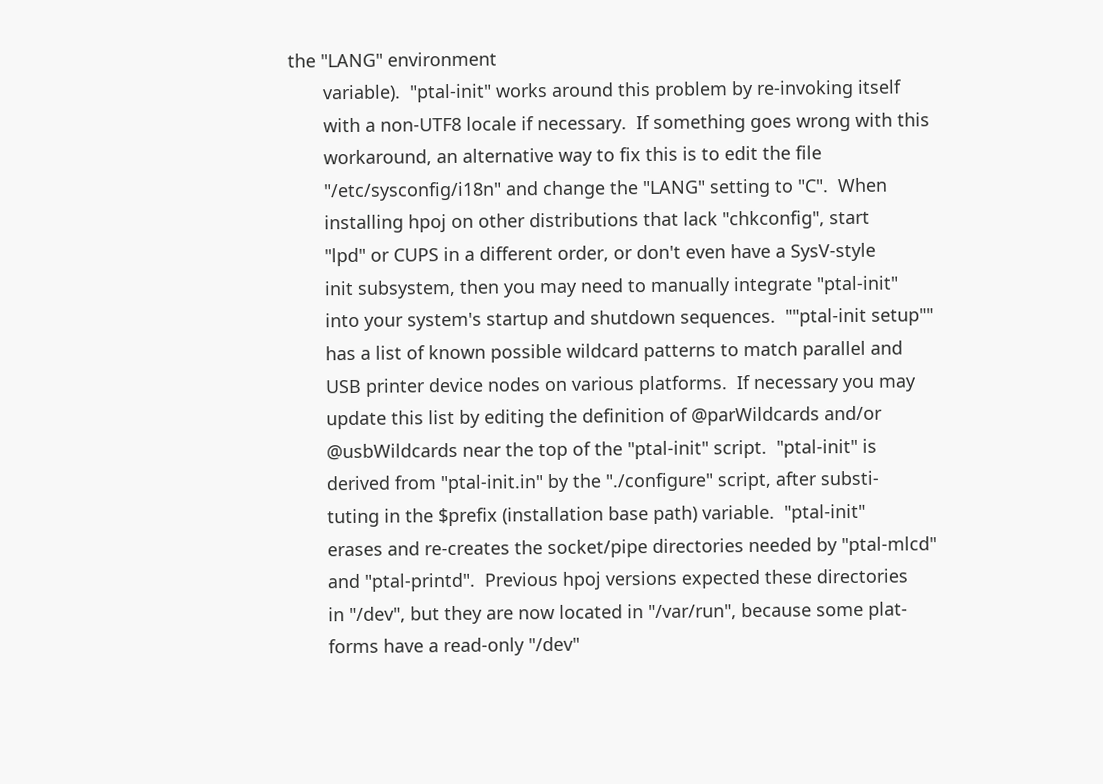the "LANG" environment
       variable).  "ptal-init" works around this problem by re-invoking itself
       with a non-UTF8 locale if necessary.  If something goes wrong with this
       workaround, an alternative way to fix this is to edit the file
       "/etc/sysconfig/i18n" and change the "LANG" setting to "C".  When
       installing hpoj on other distributions that lack "chkconfig", start
       "lpd" or CUPS in a different order, or don't even have a SysV-style
       init subsystem, then you may need to manually integrate "ptal-init"
       into your system's startup and shutdown sequences.  ""ptal-init setup""
       has a list of known possible wildcard patterns to match parallel and
       USB printer device nodes on various platforms.  If necessary you may
       update this list by editing the definition of @parWildcards and/or
       @usbWildcards near the top of the "ptal-init" script.  "ptal-init" is
       derived from "ptal-init.in" by the "./configure" script, after substi-
       tuting in the $prefix (installation base path) variable.  "ptal-init"
       erases and re-creates the socket/pipe directories needed by "ptal-mlcd"
       and "ptal-printd".  Previous hpoj versions expected these directories
       in "/dev", but they are now located in "/var/run", because some plat-
       forms have a read-only "/dev"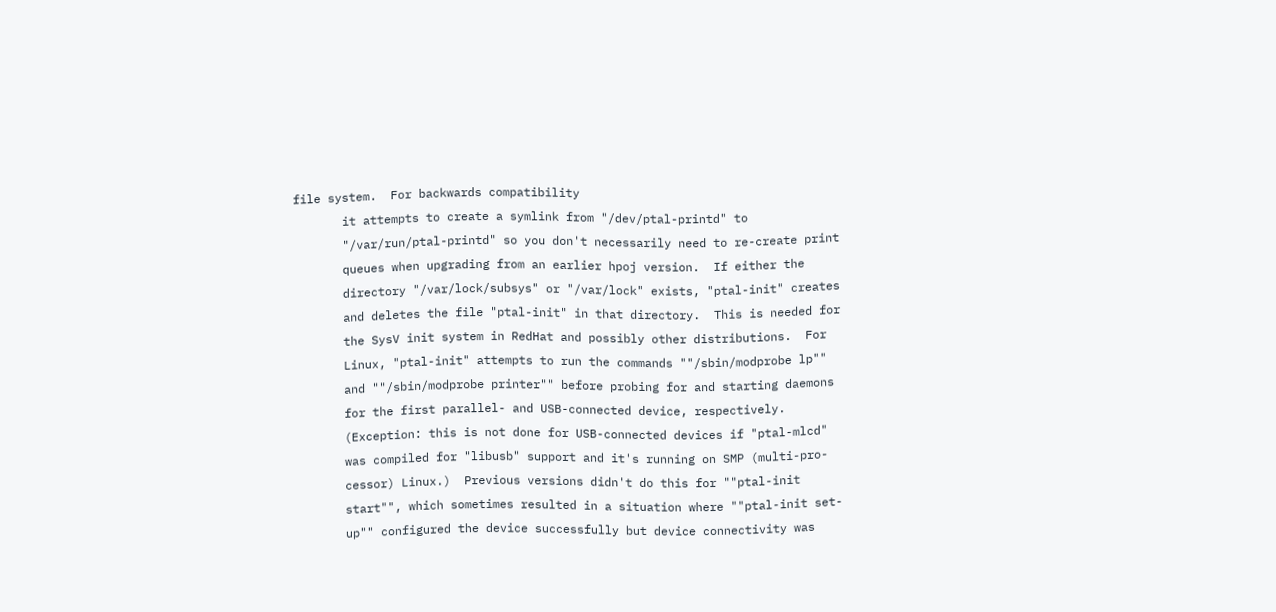file system.  For backwards compatibility
       it attempts to create a symlink from "/dev/ptal-printd" to
       "/var/run/ptal-printd" so you don't necessarily need to re-create print
       queues when upgrading from an earlier hpoj version.  If either the
       directory "/var/lock/subsys" or "/var/lock" exists, "ptal-init" creates
       and deletes the file "ptal-init" in that directory.  This is needed for
       the SysV init system in RedHat and possibly other distributions.  For
       Linux, "ptal-init" attempts to run the commands ""/sbin/modprobe lp""
       and ""/sbin/modprobe printer"" before probing for and starting daemons
       for the first parallel- and USB-connected device, respectively.
       (Exception: this is not done for USB-connected devices if "ptal-mlcd"
       was compiled for "libusb" support and it's running on SMP (multi-pro-
       cessor) Linux.)  Previous versions didn't do this for ""ptal-init
       start"", which sometimes resulted in a situation where ""ptal-init set-
       up"" configured the device successfully but device connectivity was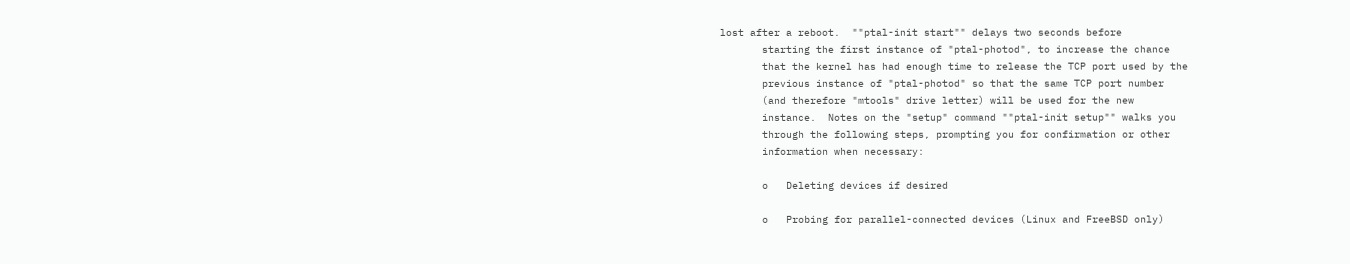lost after a reboot.  ""ptal-init start"" delays two seconds before
       starting the first instance of "ptal-photod", to increase the chance
       that the kernel has had enough time to release the TCP port used by the
       previous instance of "ptal-photod" so that the same TCP port number
       (and therefore "mtools" drive letter) will be used for the new
       instance.  Notes on the "setup" command ""ptal-init setup"" walks you
       through the following steps, prompting you for confirmation or other
       information when necessary:

       o   Deleting devices if desired

       o   Probing for parallel-connected devices (Linux and FreeBSD only)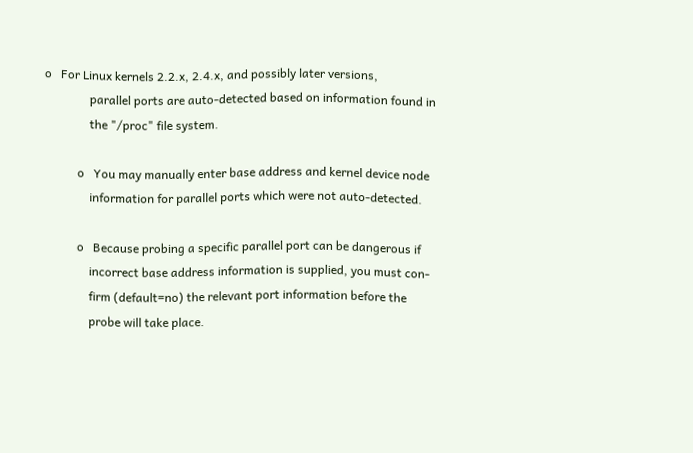o   For Linux kernels 2.2.x, 2.4.x, and possibly later versions,
               parallel ports are auto-detected based on information found in
               the "/proc" file system.

           o   You may manually enter base address and kernel device node
               information for parallel ports which were not auto-detected.

           o   Because probing a specific parallel port can be dangerous if
               incorrect base address information is supplied, you must con-
               firm (default=no) the relevant port information before the
               probe will take place.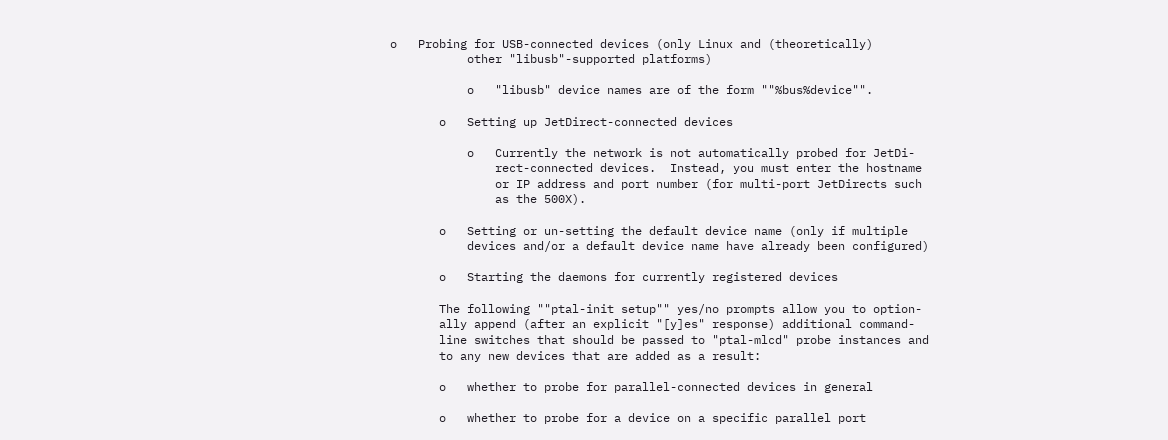o   Probing for USB-connected devices (only Linux and (theoretically)
           other "libusb"-supported platforms)

           o   "libusb" device names are of the form ""%bus%device"".

       o   Setting up JetDirect-connected devices

           o   Currently the network is not automatically probed for JetDi-
               rect-connected devices.  Instead, you must enter the hostname
               or IP address and port number (for multi-port JetDirects such
               as the 500X).

       o   Setting or un-setting the default device name (only if multiple
           devices and/or a default device name have already been configured)

       o   Starting the daemons for currently registered devices

       The following ""ptal-init setup"" yes/no prompts allow you to option-
       ally append (after an explicit "[y]es" response) additional command-
       line switches that should be passed to "ptal-mlcd" probe instances and
       to any new devices that are added as a result:

       o   whether to probe for parallel-connected devices in general

       o   whether to probe for a device on a specific parallel port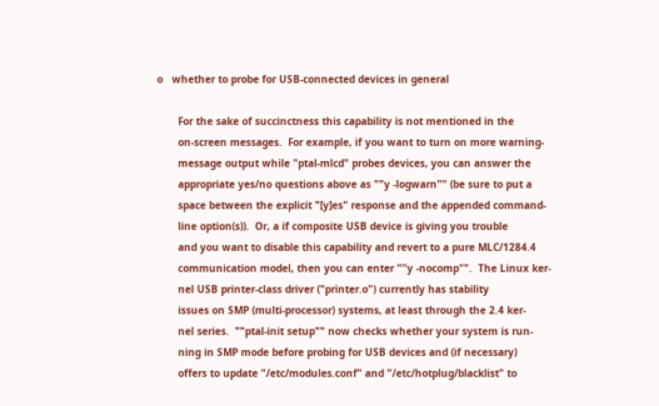o   whether to probe for USB-connected devices in general

       For the sake of succinctness this capability is not mentioned in the
       on-screen messages.  For example, if you want to turn on more warning-
       message output while "ptal-mlcd" probes devices, you can answer the
       appropriate yes/no questions above as ""y -logwarn"" (be sure to put a
       space between the explicit "[y]es" response and the appended command-
       line option(s)).  Or, a if composite USB device is giving you trouble
       and you want to disable this capability and revert to a pure MLC/1284.4
       communication model, then you can enter ""y -nocomp"".  The Linux ker-
       nel USB printer-class driver ("printer.o") currently has stability
       issues on SMP (multi-processor) systems, at least through the 2.4 ker-
       nel series.  ""ptal-init setup"" now checks whether your system is run-
       ning in SMP mode before probing for USB devices and (if necessary)
       offers to update "/etc/modules.conf" and "/etc/hotplug/blacklist" to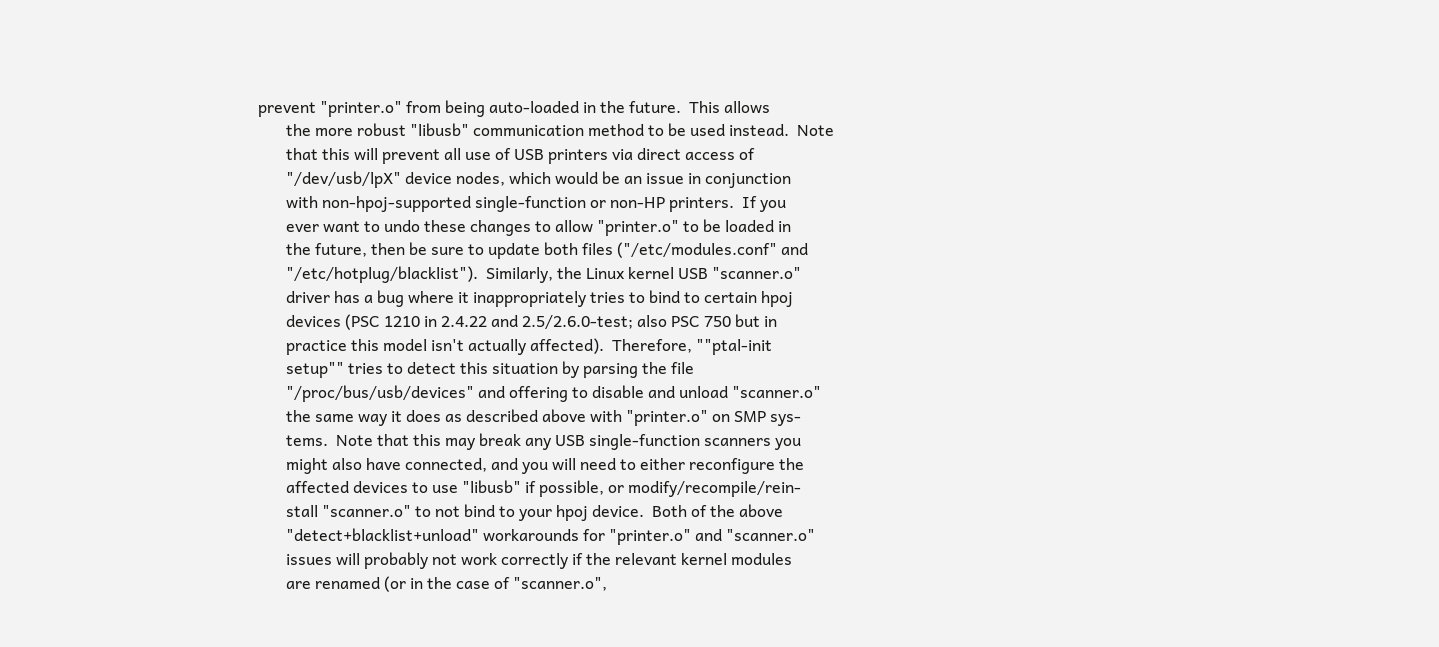prevent "printer.o" from being auto-loaded in the future.  This allows
       the more robust "libusb" communication method to be used instead.  Note
       that this will prevent all use of USB printers via direct access of
       "/dev/usb/lpX" device nodes, which would be an issue in conjunction
       with non-hpoj-supported single-function or non-HP printers.  If you
       ever want to undo these changes to allow "printer.o" to be loaded in
       the future, then be sure to update both files ("/etc/modules.conf" and
       "/etc/hotplug/blacklist").  Similarly, the Linux kernel USB "scanner.o"
       driver has a bug where it inappropriately tries to bind to certain hpoj
       devices (PSC 1210 in 2.4.22 and 2.5/2.6.0-test; also PSC 750 but in
       practice this model isn't actually affected).  Therefore, ""ptal-init
       setup"" tries to detect this situation by parsing the file
       "/proc/bus/usb/devices" and offering to disable and unload "scanner.o"
       the same way it does as described above with "printer.o" on SMP sys-
       tems.  Note that this may break any USB single-function scanners you
       might also have connected, and you will need to either reconfigure the
       affected devices to use "libusb" if possible, or modify/recompile/rein-
       stall "scanner.o" to not bind to your hpoj device.  Both of the above
       "detect+blacklist+unload" workarounds for "printer.o" and "scanner.o"
       issues will probably not work correctly if the relevant kernel modules
       are renamed (or in the case of "scanner.o",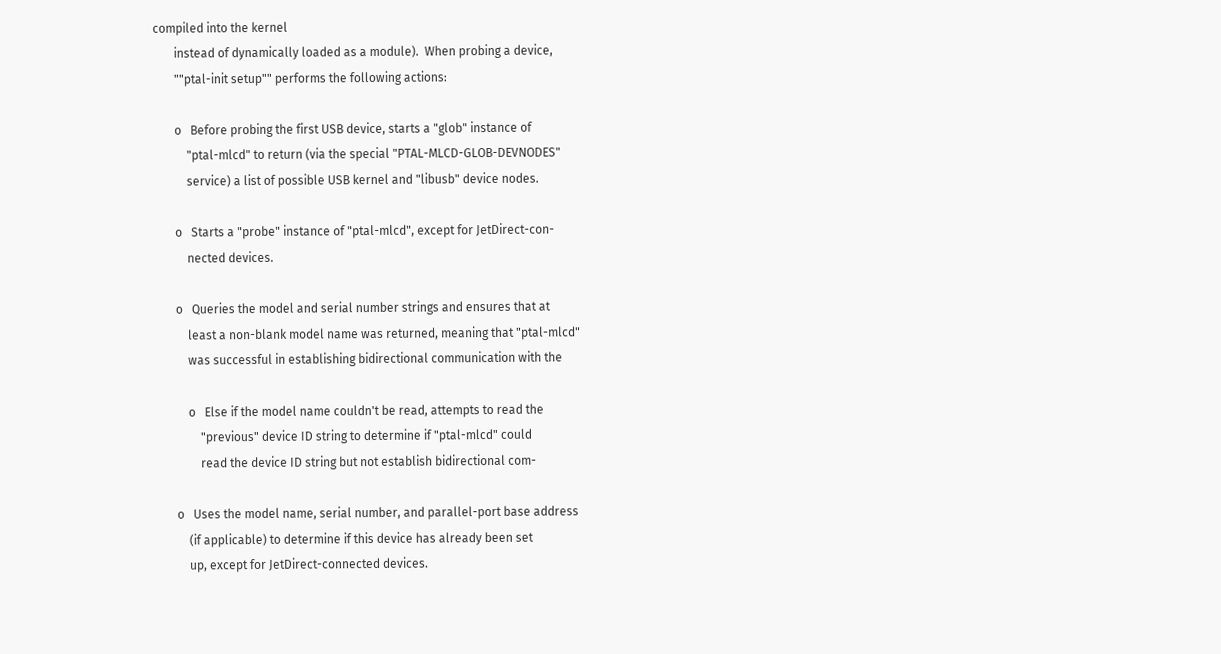compiled into the kernel
       instead of dynamically loaded as a module).  When probing a device,
       ""ptal-init setup"" performs the following actions:

       o   Before probing the first USB device, starts a "glob" instance of
           "ptal-mlcd" to return (via the special "PTAL-MLCD-GLOB-DEVNODES"
           service) a list of possible USB kernel and "libusb" device nodes.

       o   Starts a "probe" instance of "ptal-mlcd", except for JetDirect-con-
           nected devices.

       o   Queries the model and serial number strings and ensures that at
           least a non-blank model name was returned, meaning that "ptal-mlcd"
           was successful in establishing bidirectional communication with the

           o   Else if the model name couldn't be read, attempts to read the
               "previous" device ID string to determine if "ptal-mlcd" could
               read the device ID string but not establish bidirectional com-

       o   Uses the model name, serial number, and parallel-port base address
           (if applicable) to determine if this device has already been set
           up, except for JetDirect-connected devices.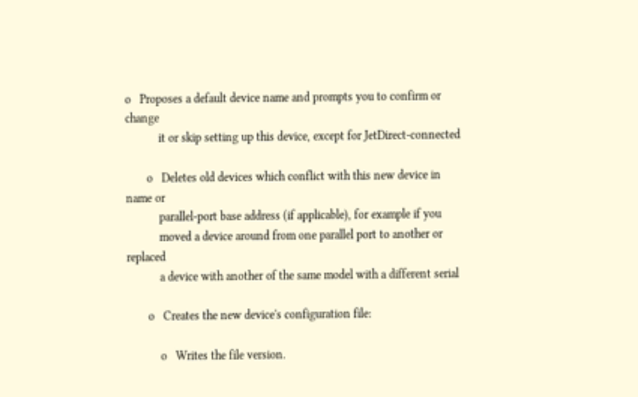o   Proposes a default device name and prompts you to confirm or change
           it or skip setting up this device, except for JetDirect-connected

       o   Deletes old devices which conflict with this new device in name or
           parallel-port base address (if applicable), for example if you
           moved a device around from one parallel port to another or replaced
           a device with another of the same model with a different serial

       o   Creates the new device's configuration file:

           o   Writes the file version.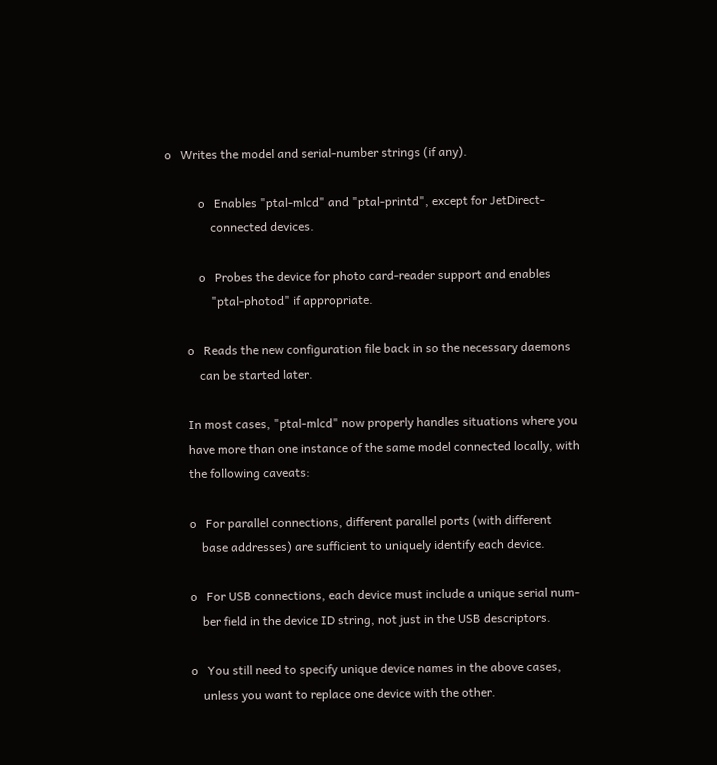o   Writes the model and serial-number strings (if any).

           o   Enables "ptal-mlcd" and "ptal-printd", except for JetDirect-
               connected devices.

           o   Probes the device for photo card-reader support and enables
               "ptal-photod" if appropriate.

       o   Reads the new configuration file back in so the necessary daemons
           can be started later.

       In most cases, "ptal-mlcd" now properly handles situations where you
       have more than one instance of the same model connected locally, with
       the following caveats:

       o   For parallel connections, different parallel ports (with different
           base addresses) are sufficient to uniquely identify each device.

       o   For USB connections, each device must include a unique serial num-
           ber field in the device ID string, not just in the USB descriptors.

       o   You still need to specify unique device names in the above cases,
           unless you want to replace one device with the other.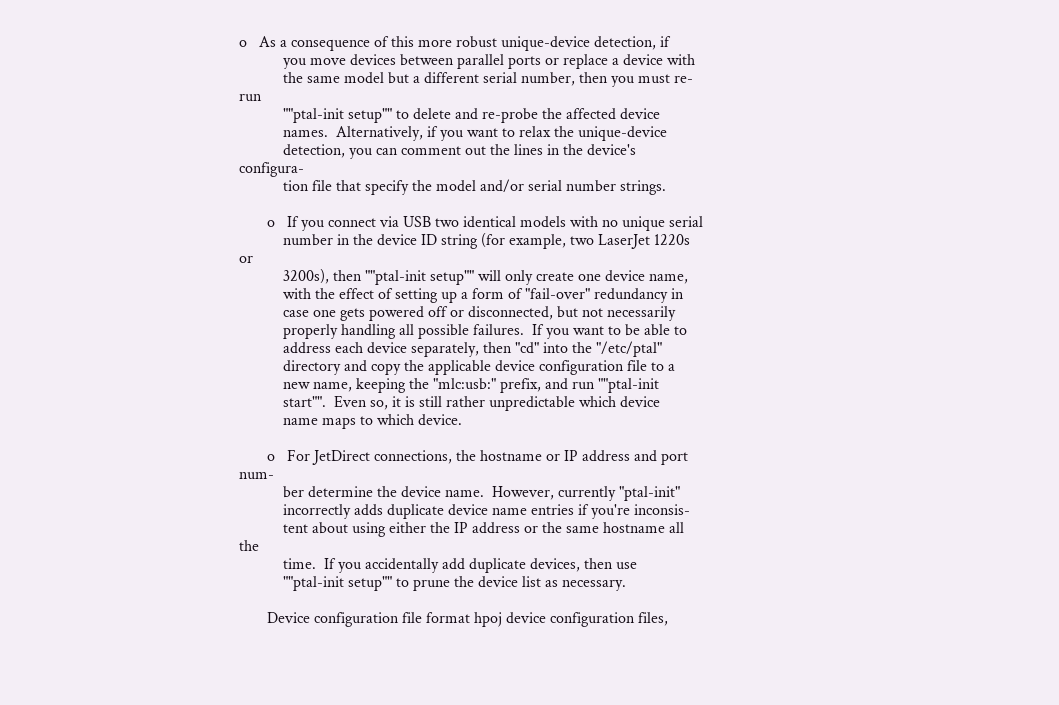o   As a consequence of this more robust unique-device detection, if
           you move devices between parallel ports or replace a device with
           the same model but a different serial number, then you must re-run
           ""ptal-init setup"" to delete and re-probe the affected device
           names.  Alternatively, if you want to relax the unique-device
           detection, you can comment out the lines in the device's configura-
           tion file that specify the model and/or serial number strings.

       o   If you connect via USB two identical models with no unique serial
           number in the device ID string (for example, two LaserJet 1220s or
           3200s), then ""ptal-init setup"" will only create one device name,
           with the effect of setting up a form of "fail-over" redundancy in
           case one gets powered off or disconnected, but not necessarily
           properly handling all possible failures.  If you want to be able to
           address each device separately, then "cd" into the "/etc/ptal"
           directory and copy the applicable device configuration file to a
           new name, keeping the "mlc:usb:" prefix, and run ""ptal-init
           start"".  Even so, it is still rather unpredictable which device
           name maps to which device.

       o   For JetDirect connections, the hostname or IP address and port num-
           ber determine the device name.  However, currently "ptal-init"
           incorrectly adds duplicate device name entries if you're inconsis-
           tent about using either the IP address or the same hostname all the
           time.  If you accidentally add duplicate devices, then use
           ""ptal-init setup"" to prune the device list as necessary.

       Device configuration file format hpoj device configuration files,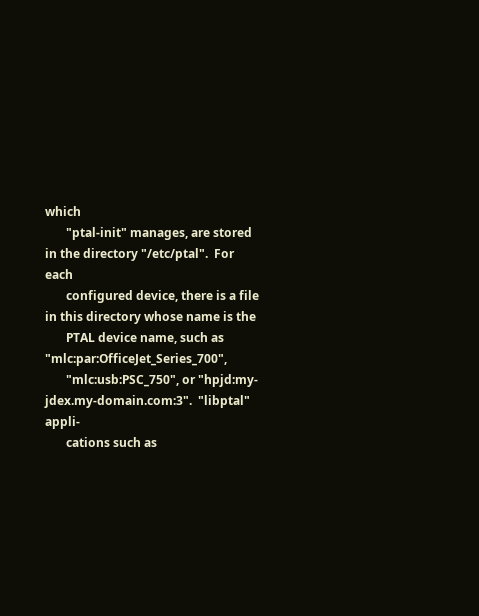which
       "ptal-init" manages, are stored in the directory "/etc/ptal".  For each
       configured device, there is a file in this directory whose name is the
       PTAL device name, such as "mlc:par:OfficeJet_Series_700",
       "mlc:usb:PSC_750", or "hpjd:my-jdex.my-domain.com:3".  "libptal" appli-
       cations such as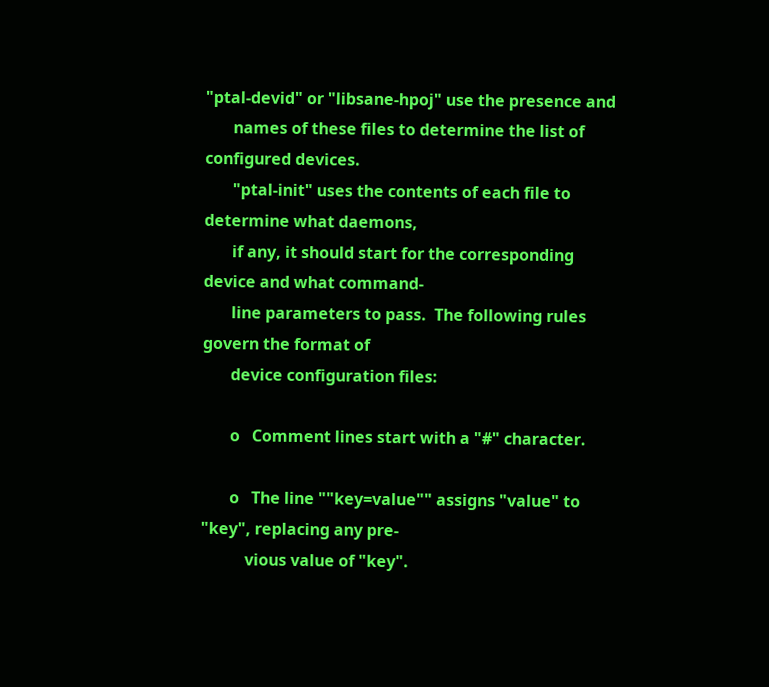"ptal-devid" or "libsane-hpoj" use the presence and
       names of these files to determine the list of configured devices.
       "ptal-init" uses the contents of each file to determine what daemons,
       if any, it should start for the corresponding device and what command-
       line parameters to pass.  The following rules govern the format of
       device configuration files:

       o   Comment lines start with a "#" character.

       o   The line ""key=value"" assigns "value" to "key", replacing any pre-
           vious value of "key".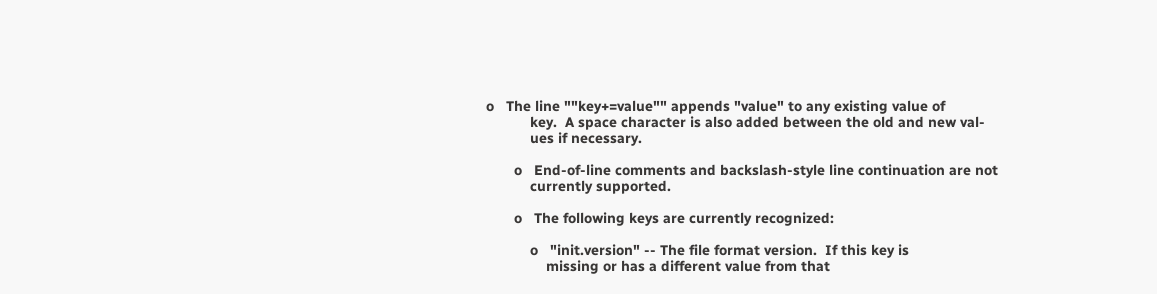o   The line ""key+=value"" appends "value" to any existing value of
           key.  A space character is also added between the old and new val-
           ues if necessary.

       o   End-of-line comments and backslash-style line continuation are not
           currently supported.

       o   The following keys are currently recognized:

           o   "init.version" -- The file format version.  If this key is
               missing or has a different value from that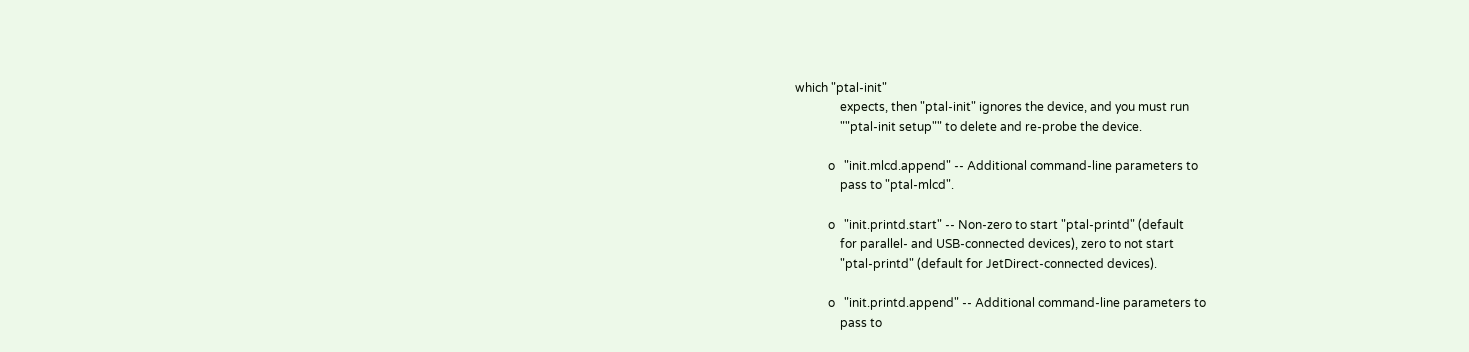which "ptal-init"
               expects, then "ptal-init" ignores the device, and you must run
               ""ptal-init setup"" to delete and re-probe the device.

           o   "init.mlcd.append" -- Additional command-line parameters to
               pass to "ptal-mlcd".

           o   "init.printd.start" -- Non-zero to start "ptal-printd" (default
               for parallel- and USB-connected devices), zero to not start
               "ptal-printd" (default for JetDirect-connected devices).

           o   "init.printd.append" -- Additional command-line parameters to
               pass to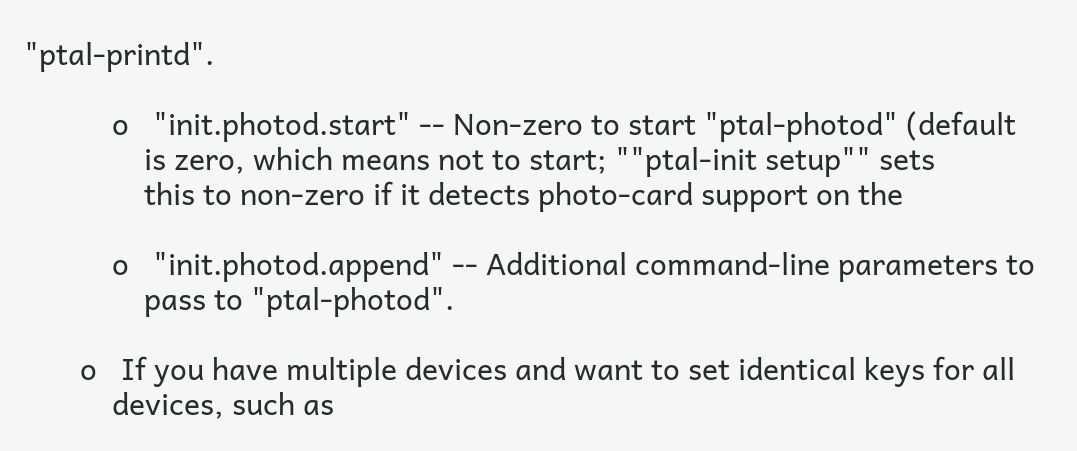"ptal-printd".

           o   "init.photod.start" -- Non-zero to start "ptal-photod" (default
               is zero, which means not to start; ""ptal-init setup"" sets
               this to non-zero if it detects photo-card support on the

           o   "init.photod.append" -- Additional command-line parameters to
               pass to "ptal-photod".

       o   If you have multiple devices and want to set identical keys for all
           devices, such as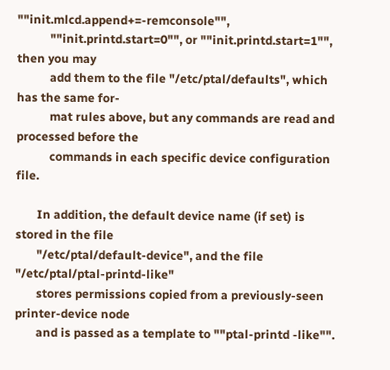""init.mlcd.append+=-remconsole"",
           ""init.printd.start=0"", or ""init.printd.start=1"", then you may
           add them to the file "/etc/ptal/defaults", which has the same for-
           mat rules above, but any commands are read and processed before the
           commands in each specific device configuration file.

       In addition, the default device name (if set) is stored in the file
       "/etc/ptal/default-device", and the file "/etc/ptal/ptal-printd-like"
       stores permissions copied from a previously-seen printer-device node
       and is passed as a template to ""ptal-printd -like"".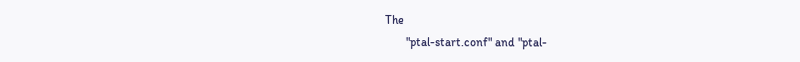The
       "ptal-start.conf" and "ptal-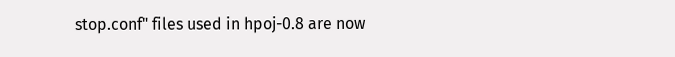stop.conf" files used in hpoj-0.8 are now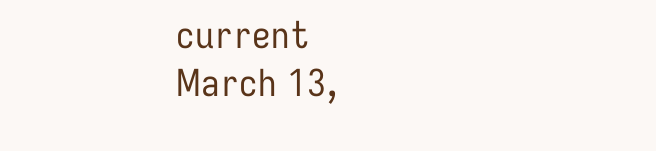current                         March 13,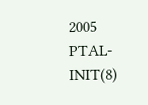2005                    PTAL-INIT(8)